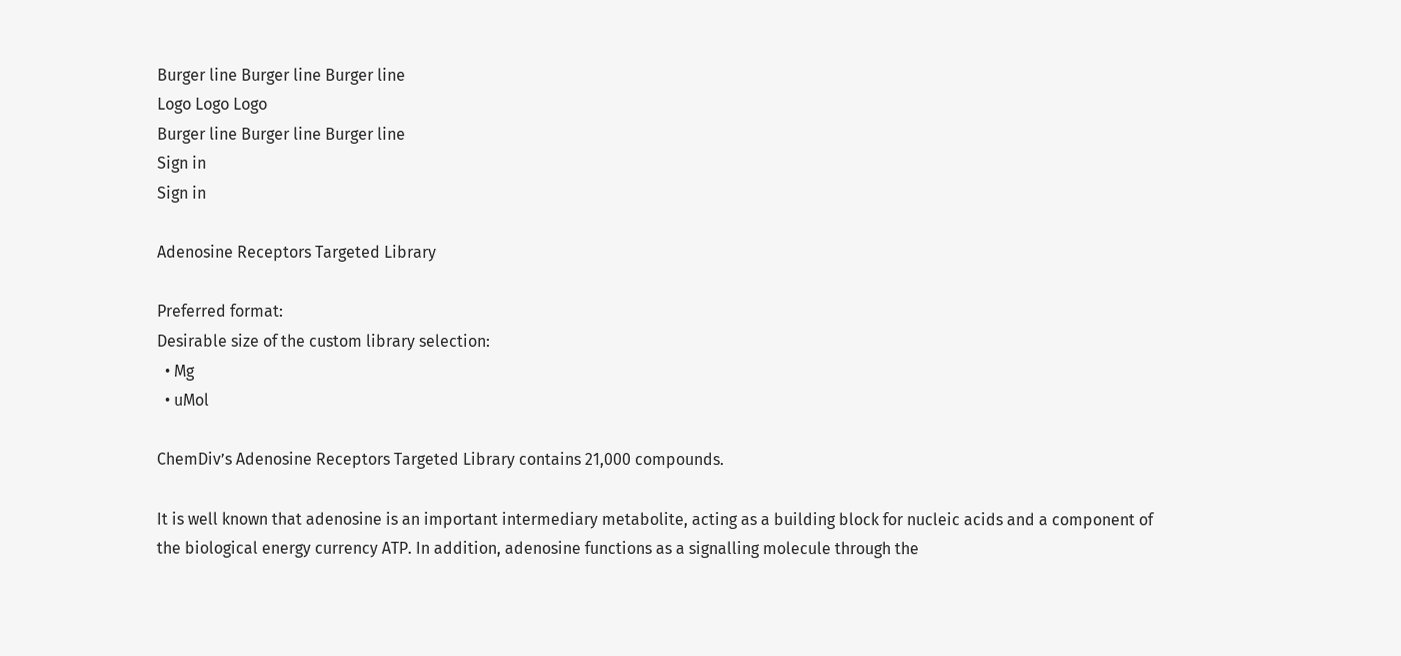Burger line Burger line Burger line
Logo Logo Logo
Burger line Burger line Burger line
Sign in
Sign in

Adenosine Receptors Targeted Library

Preferred format:
Desirable size of the custom library selection:
  • Mg
  • uMol

ChemDiv’s Adenosine Receptors Targeted Library contains 21,000 compounds.

It is well known that adenosine is an important intermediary metabolite, acting as a building block for nucleic acids and a component of the biological energy currency ATP. In addition, adenosine functions as a signalling molecule through the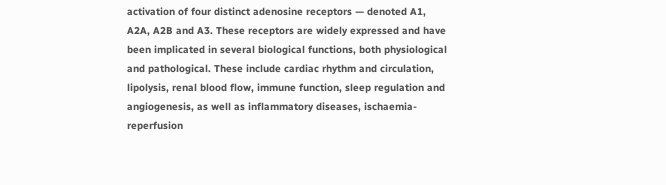activation of four distinct adenosine receptors — denoted A1, A2A, A2B and A3. These receptors are widely expressed and have been implicated in several biological functions, both physiological and pathological. These include cardiac rhythm and circulation, lipolysis, renal blood flow, immune function, sleep regulation and angiogenesis, as well as inflammatory diseases, ischaemia-reperfusion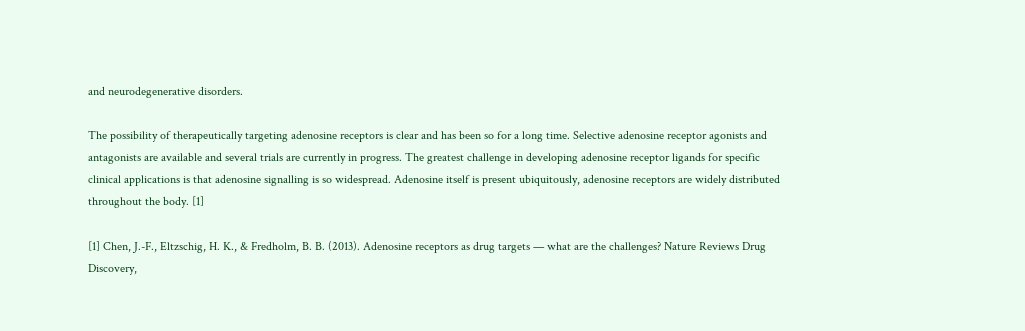and neurodegenerative disorders.

The possibility of therapeutically targeting adenosine receptors is clear and has been so for a long time. Selective adenosine receptor agonists and antagonists are available and several trials are currently in progress. The greatest challenge in developing adenosine receptor ligands for specific clinical applications is that adenosine signalling is so widespread. Adenosine itself is present ubiquitously, adenosine receptors are widely distributed throughout the body. [1]

[1] Chen, J.-F., Eltzschig, H. K., & Fredholm, B. B. (2013). Adenosine receptors as drug targets — what are the challenges? Nature Reviews Drug Discovery,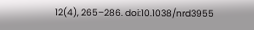12(4), 265–286. doi:10.1038/nrd3955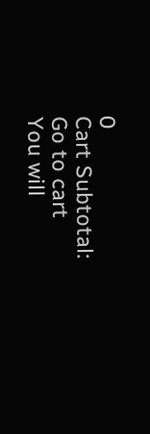0
Cart Subtotal:
Go to cart
You will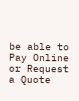be able to Pay Online or Request a Quote